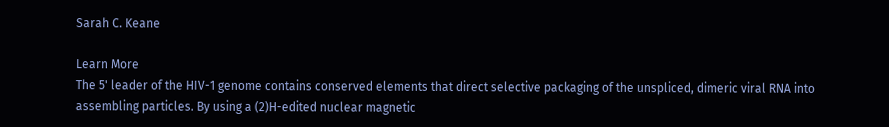Sarah C. Keane

Learn More
The 5' leader of the HIV-1 genome contains conserved elements that direct selective packaging of the unspliced, dimeric viral RNA into assembling particles. By using a (2)H-edited nuclear magnetic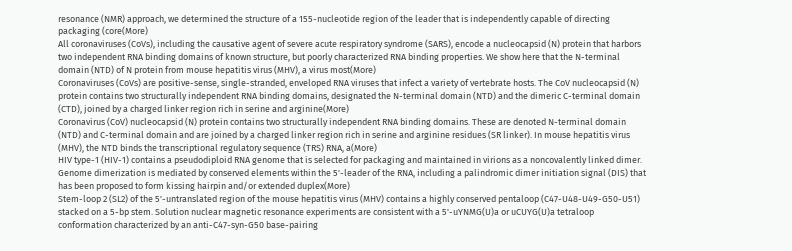resonance (NMR) approach, we determined the structure of a 155-nucleotide region of the leader that is independently capable of directing packaging (core(More)
All coronaviruses (CoVs), including the causative agent of severe acute respiratory syndrome (SARS), encode a nucleocapsid (N) protein that harbors two independent RNA binding domains of known structure, but poorly characterized RNA binding properties. We show here that the N-terminal domain (NTD) of N protein from mouse hepatitis virus (MHV), a virus most(More)
Coronaviruses (CoVs) are positive-sense, single-stranded, enveloped RNA viruses that infect a variety of vertebrate hosts. The CoV nucleocapsid (N) protein contains two structurally independent RNA binding domains, designated the N-terminal domain (NTD) and the dimeric C-terminal domain (CTD), joined by a charged linker region rich in serine and arginine(More)
Coronavirus (CoV) nucleocapsid (N) protein contains two structurally independent RNA binding domains. These are denoted N-terminal domain (NTD) and C-terminal domain and are joined by a charged linker region rich in serine and arginine residues (SR linker). In mouse hepatitis virus (MHV), the NTD binds the transcriptional regulatory sequence (TRS) RNA, a(More)
HIV type-1 (HIV-1) contains a pseudodiploid RNA genome that is selected for packaging and maintained in virions as a noncovalently linked dimer. Genome dimerization is mediated by conserved elements within the 5'-leader of the RNA, including a palindromic dimer initiation signal (DIS) that has been proposed to form kissing hairpin and/or extended duplex(More)
Stem-loop 2 (SL2) of the 5'-untranslated region of the mouse hepatitis virus (MHV) contains a highly conserved pentaloop (C47-U48-U49-G50-U51) stacked on a 5-bp stem. Solution nuclear magnetic resonance experiments are consistent with a 5'-uYNMG(U)a or uCUYG(U)a tetraloop conformation characterized by an anti-C47-syn-G50 base-pairing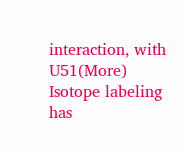interaction, with U51(More)
Isotope labeling has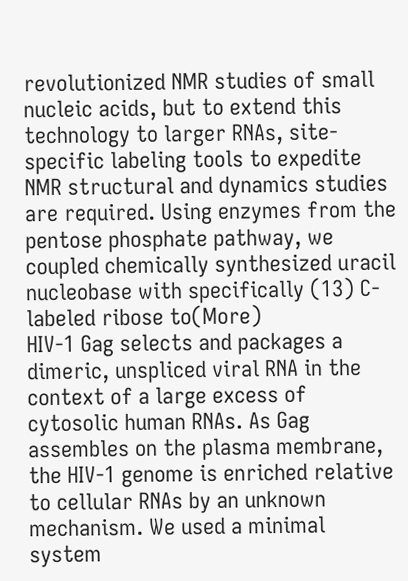revolutionized NMR studies of small nucleic acids, but to extend this technology to larger RNAs, site-specific labeling tools to expedite NMR structural and dynamics studies are required. Using enzymes from the pentose phosphate pathway, we coupled chemically synthesized uracil nucleobase with specifically (13) C-labeled ribose to(More)
HIV-1 Gag selects and packages a dimeric, unspliced viral RNA in the context of a large excess of cytosolic human RNAs. As Gag assembles on the plasma membrane, the HIV-1 genome is enriched relative to cellular RNAs by an unknown mechanism. We used a minimal system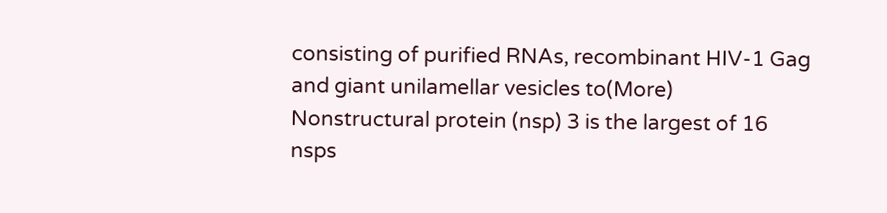consisting of purified RNAs, recombinant HIV-1 Gag and giant unilamellar vesicles to(More)
Nonstructural protein (nsp) 3 is the largest of 16 nsps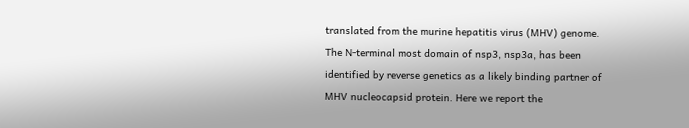translated from the murine hepatitis virus (MHV) genome. The N-terminal most domain of nsp3, nsp3a, has been identified by reverse genetics as a likely binding partner of MHV nucleocapsid protein. Here we report the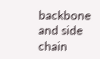backbone and side chain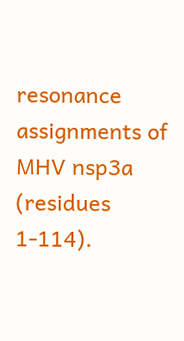resonance assignments of MHV nsp3a (residues 1-114).